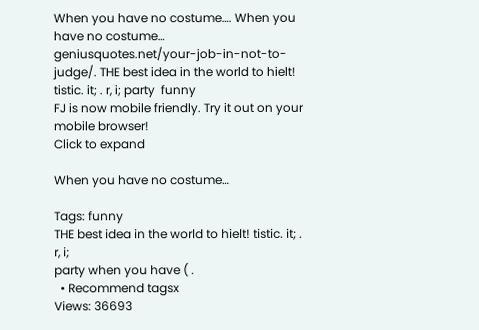When you have no costume…. When you have no costume… geniusquotes.net/your-job-in-not-to-judge/. THE best idea in the world to hielt! tistic. it; . r, i; party  funny
FJ is now mobile friendly. Try it out on your mobile browser!
Click to expand

When you have no costume…

Tags: funny
THE best idea in the world to hielt! tistic. it; . r, i;
party when you have ( .
  • Recommend tagsx
Views: 36693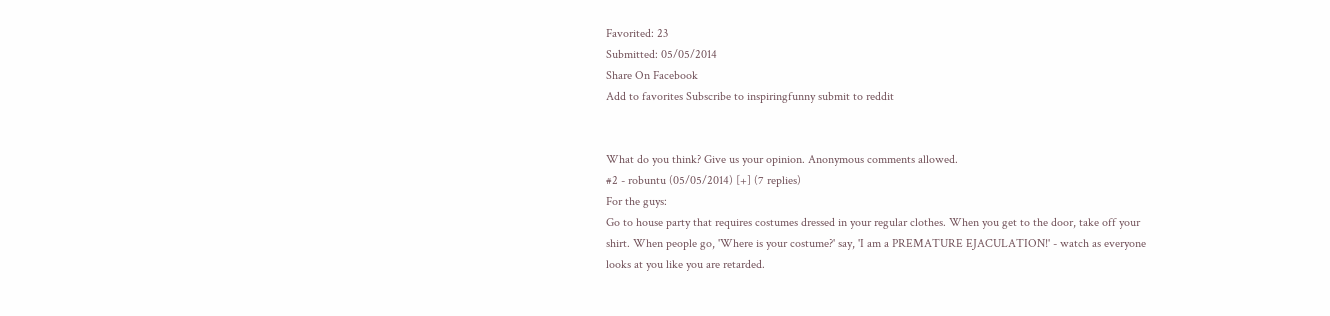Favorited: 23
Submitted: 05/05/2014
Share On Facebook
Add to favorites Subscribe to inspiringfunny submit to reddit


What do you think? Give us your opinion. Anonymous comments allowed.
#2 - robuntu (05/05/2014) [+] (7 replies)
For the guys:
Go to house party that requires costumes dressed in your regular clothes. When you get to the door, take off your shirt. When people go, 'Where is your costume?' say, 'I am a PREMATURE EJACULATION!' - watch as everyone looks at you like you are retarded.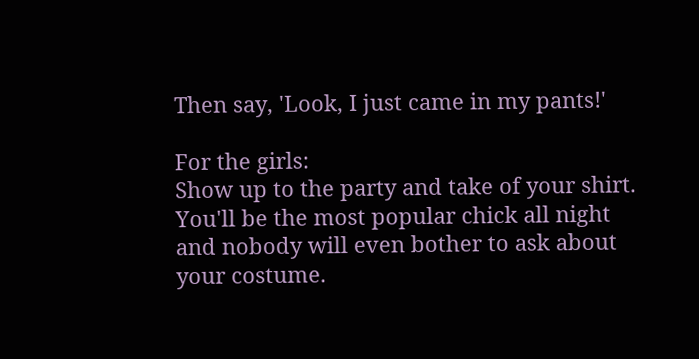Then say, 'Look, I just came in my pants!'

For the girls:
Show up to the party and take of your shirt. You'll be the most popular chick all night and nobody will even bother to ask about your costume.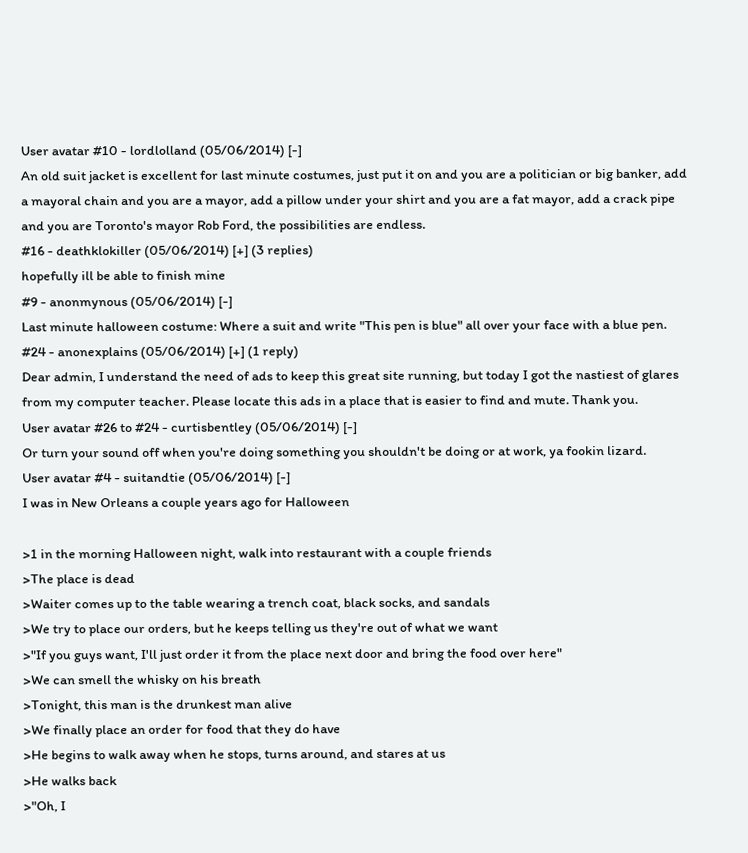User avatar #10 - lordlolland (05/06/2014) [-]
An old suit jacket is excellent for last minute costumes, just put it on and you are a politician or big banker, add a mayoral chain and you are a mayor, add a pillow under your shirt and you are a fat mayor, add a crack pipe and you are Toronto's mayor Rob Ford, the possibilities are endless.
#16 - deathklokiller (05/06/2014) [+] (3 replies)
hopefully ill be able to finish mine
#9 - anonmynous (05/06/2014) [-]
Last minute halloween costume: Where a suit and write "This pen is blue" all over your face with a blue pen.
#24 - anonexplains (05/06/2014) [+] (1 reply)
Dear admin, I understand the need of ads to keep this great site running, but today I got the nastiest of glares from my computer teacher. Please locate this ads in a place that is easier to find and mute. Thank you.
User avatar #26 to #24 - curtisbentley (05/06/2014) [-]
Or turn your sound off when you're doing something you shouldn't be doing or at work, ya fookin lizard.
User avatar #4 - suitandtie (05/06/2014) [-]
I was in New Orleans a couple years ago for Halloween

>1 in the morning Halloween night, walk into restaurant with a couple friends
>The place is dead
>Waiter comes up to the table wearing a trench coat, black socks, and sandals
>We try to place our orders, but he keeps telling us they're out of what we want
>"If you guys want, I'll just order it from the place next door and bring the food over here"
>We can smell the whisky on his breath
>Tonight, this man is the drunkest man alive
>We finally place an order for food that they do have
>He begins to walk away when he stops, turns around, and stares at us
>He walks back
>"Oh, I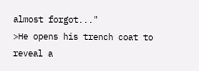almost forgot..."
>He opens his trench coat to reveal a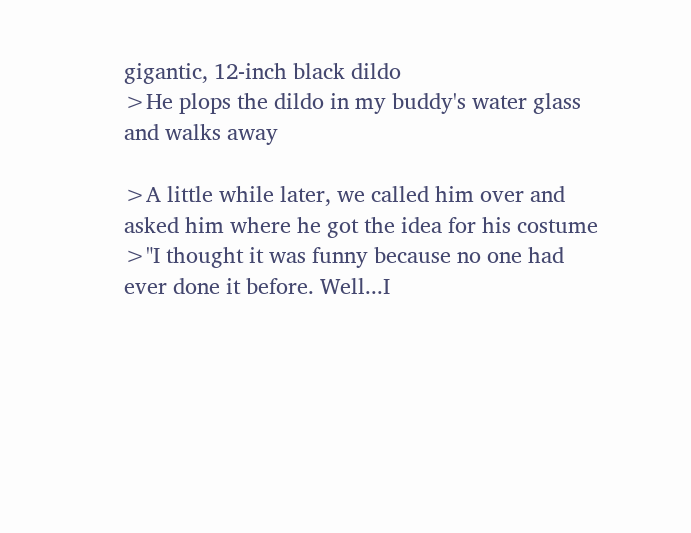gigantic, 12-inch black dildo
>He plops the dildo in my buddy's water glass and walks away

>A little while later, we called him over and asked him where he got the idea for his costume
>"I thought it was funny because no one had ever done it before. Well...I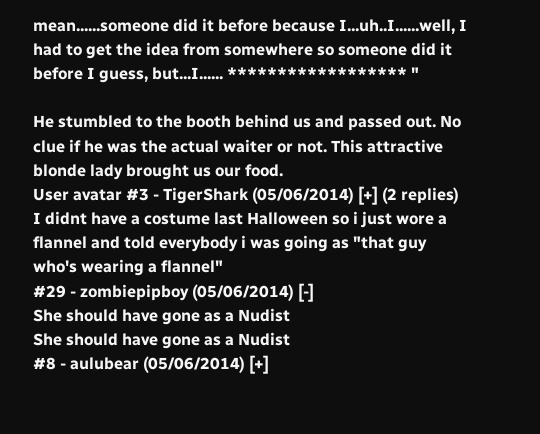mean......someone did it before because I...uh..I......well, I had to get the idea from somewhere so someone did it before I guess, but...I...... ****************** "

He stumbled to the booth behind us and passed out. No clue if he was the actual waiter or not. This attractive blonde lady brought us our food.
User avatar #3 - TigerShark (05/06/2014) [+] (2 replies)
I didnt have a costume last Halloween so i just wore a flannel and told everybody i was going as "that guy who's wearing a flannel"
#29 - zombiepipboy (05/06/2014) [-]
She should have gone as a Nudist
She should have gone as a Nudist
#8 - aulubear (05/06/2014) [+]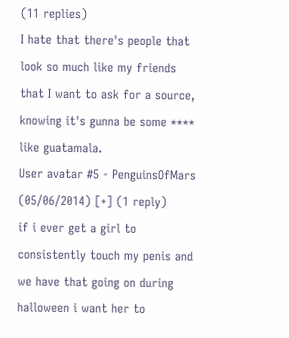(11 replies)
I hate that there's people that look so much like my friends that I want to ask for a source, knowing it's gunna be some **** like guatamala.
User avatar #5 - PenguinsOfMars (05/06/2014) [+] (1 reply)
if i ever get a girl to consistently touch my penis and we have that going on during halloween i want her to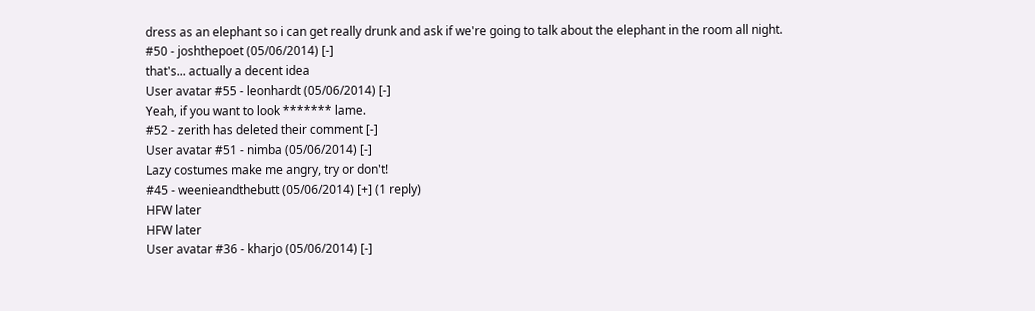dress as an elephant so i can get really drunk and ask if we're going to talk about the elephant in the room all night.
#50 - joshthepoet (05/06/2014) [-]
that's... actually a decent idea
User avatar #55 - leonhardt (05/06/2014) [-]
Yeah, if you want to look ******* lame.
#52 - zerith has deleted their comment [-]
User avatar #51 - nimba (05/06/2014) [-]
Lazy costumes make me angry, try or don't!
#45 - weenieandthebutt (05/06/2014) [+] (1 reply)
HFW later
HFW later
User avatar #36 - kharjo (05/06/2014) [-]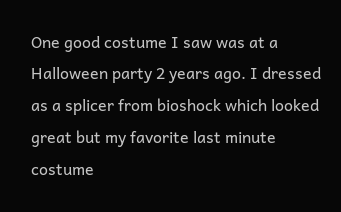One good costume I saw was at a Halloween party 2 years ago. I dressed as a splicer from bioshock which looked great but my favorite last minute costume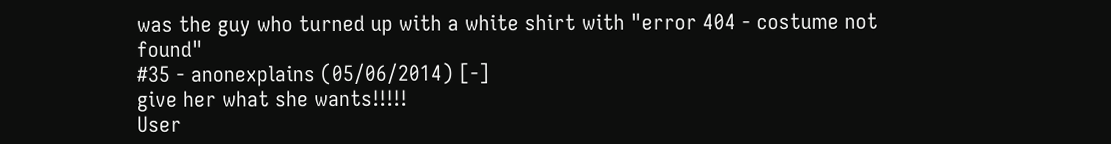was the guy who turned up with a white shirt with "error 404 - costume not found"
#35 - anonexplains (05/06/2014) [-]
give her what she wants!!!!!
User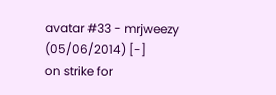avatar #33 - mrjweezy (05/06/2014) [-]
on strike for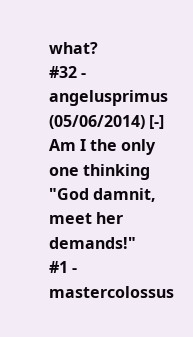what?
#32 - angelusprimus (05/06/2014) [-]
Am I the only one thinking
"God damnit, meet her demands!"
#1 - mastercolossus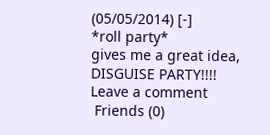(05/05/2014) [-]
*roll party*
gives me a great idea, DISGUISE PARTY!!!!
Leave a comment
 Friends (0)